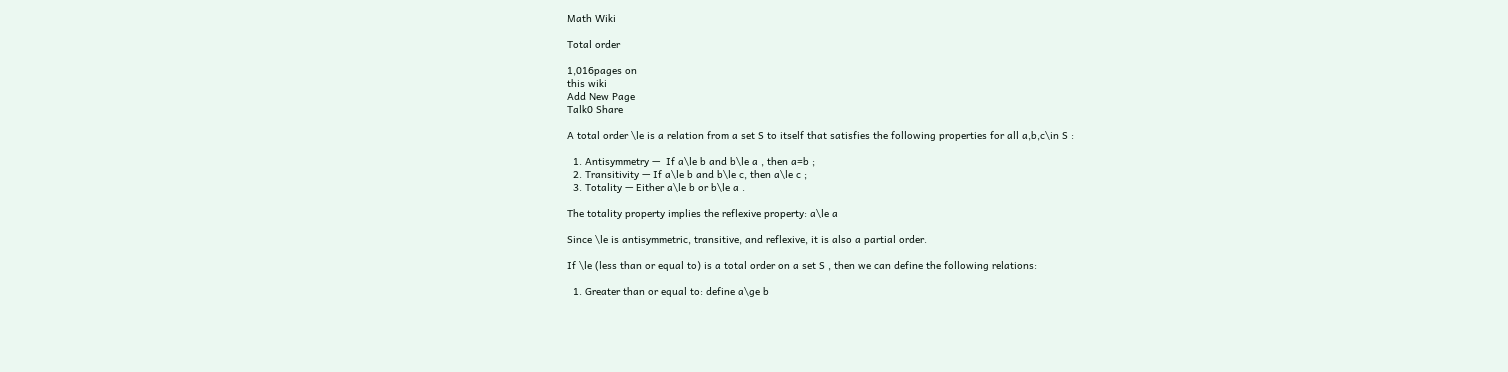Math Wiki

Total order

1,016pages on
this wiki
Add New Page
Talk0 Share

A total order \le is a relation from a set S to itself that satisfies the following properties for all a,b,c\in S :

  1. Antisymmetry —  If a\le b and b\le a , then a=b ;
  2. Transitivity — If a\le b and b\le c, then a\le c ;
  3. Totality — Either a\le b or b\le a .

The totality property implies the reflexive property: a\le a

Since \le is antisymmetric, transitive, and reflexive, it is also a partial order.

If \le (less than or equal to) is a total order on a set S , then we can define the following relations:

  1. Greater than or equal to: define a\ge b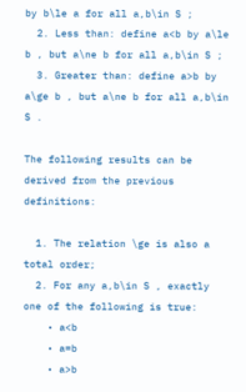by b\le a for all a,b\in S ;
  2. Less than: define a<b by a\le b , but a\ne b for all a,b\in S ;
  3. Greater than: define a>b by a\ge b , but a\ne b for all a,b\in S .

The following results can be derived from the previous definitions:

  1. The relation \ge is also a total order;
  2. For any a,b\in S , exactly one of the following is true:
    • a<b
    • a=b
    • a>b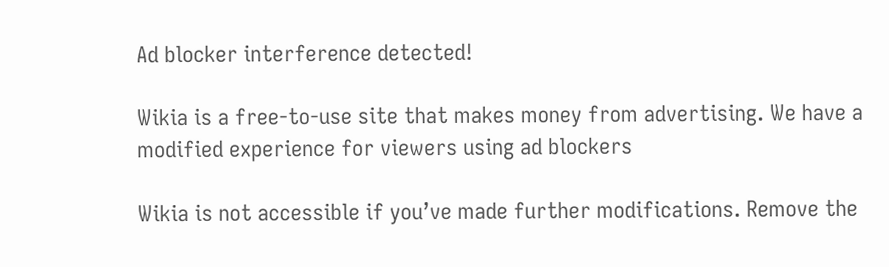Ad blocker interference detected!

Wikia is a free-to-use site that makes money from advertising. We have a modified experience for viewers using ad blockers

Wikia is not accessible if you’ve made further modifications. Remove the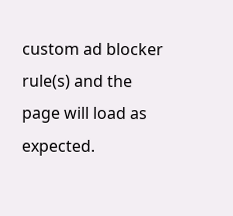custom ad blocker rule(s) and the page will load as expected.